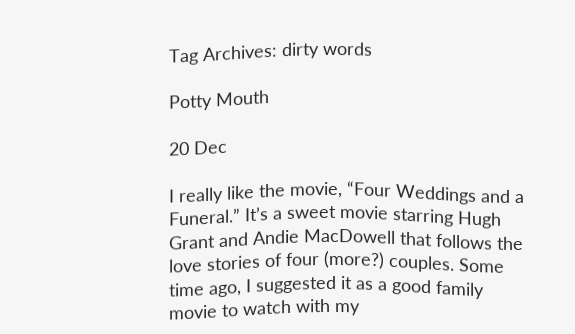Tag Archives: dirty words

Potty Mouth

20 Dec

I really like the movie, “Four Weddings and a Funeral.” It’s a sweet movie starring Hugh Grant and Andie MacDowell that follows the love stories of four (more?) couples. Some time ago, I suggested it as a good family movie to watch with my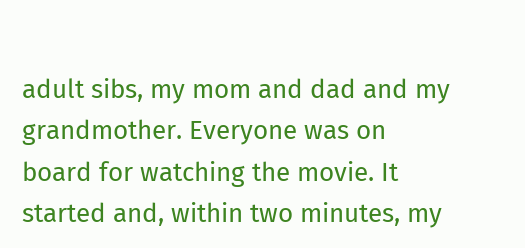adult sibs, my mom and dad and my grandmother. Everyone was on board for watching the movie. It started and, within two minutes, my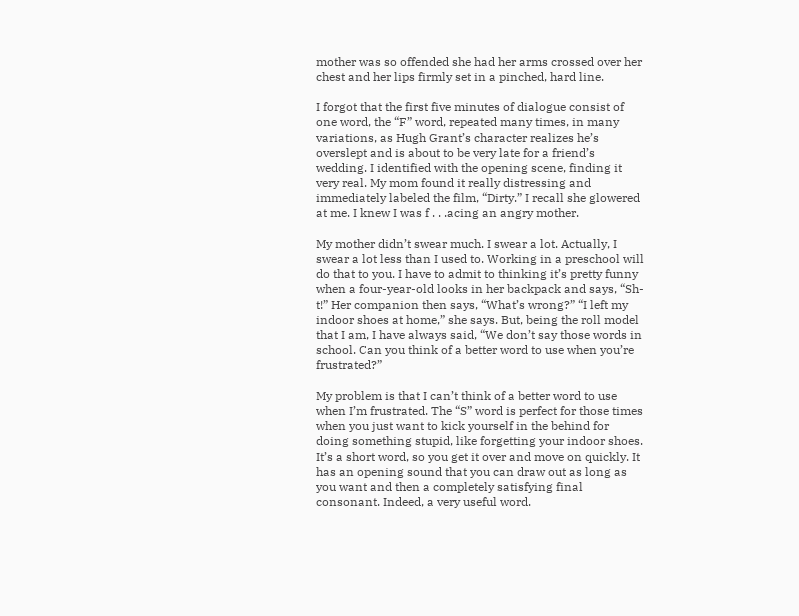mother was so offended she had her arms crossed over her chest and her lips firmly set in a pinched, hard line.

I forgot that the first five minutes of dialogue consist of one word, the “F” word, repeated many times, in many variations, as Hugh Grant’s character realizes he’s overslept and is about to be very late for a friend’s wedding. I identified with the opening scene, finding it very real. My mom found it really distressing and immediately labeled the film, “Dirty.” I recall she glowered at me. I knew I was f . . .acing an angry mother.

My mother didn’t swear much. I swear a lot. Actually, I swear a lot less than I used to. Working in a preschool will do that to you. I have to admit to thinking it’s pretty funny when a four-year-old looks in her backpack and says, “Sh-t!” Her companion then says, “What’s wrong?” “I left my indoor shoes at home,” she says. But, being the roll model that I am, I have always said, “We don’t say those words in school. Can you think of a better word to use when you’re frustrated?”

My problem is that I can’t think of a better word to use when I’m frustrated. The “S” word is perfect for those times when you just want to kick yourself in the behind for doing something stupid, like forgetting your indoor shoes. It’s a short word, so you get it over and move on quickly. It has an opening sound that you can draw out as long as you want and then a completely satisfying final consonant. Indeed, a very useful word.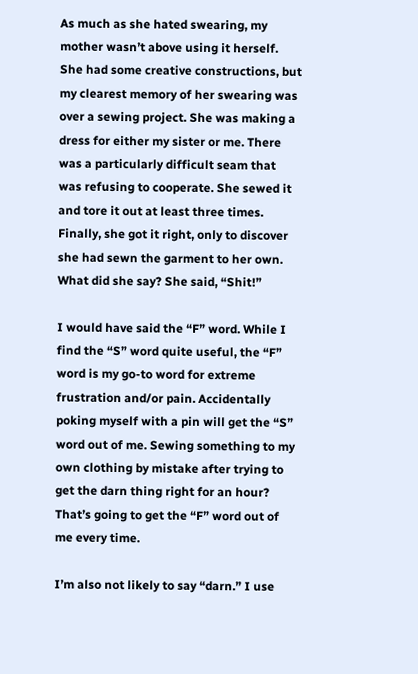As much as she hated swearing, my mother wasn’t above using it herself. She had some creative constructions, but my clearest memory of her swearing was over a sewing project. She was making a dress for either my sister or me. There was a particularly difficult seam that was refusing to cooperate. She sewed it and tore it out at least three times. Finally, she got it right, only to discover she had sewn the garment to her own. What did she say? She said, “Shit!”

I would have said the “F” word. While I find the “S” word quite useful, the “F” word is my go-to word for extreme frustration and/or pain. Accidentally poking myself with a pin will get the “S” word out of me. Sewing something to my own clothing by mistake after trying to get the darn thing right for an hour? That’s going to get the “F” word out of me every time.

I’m also not likely to say “darn.” I use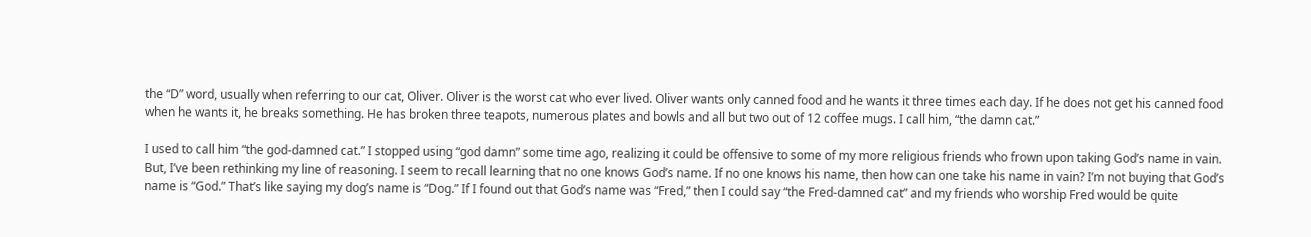the “D” word, usually when referring to our cat, Oliver. Oliver is the worst cat who ever lived. Oliver wants only canned food and he wants it three times each day. If he does not get his canned food when he wants it, he breaks something. He has broken three teapots, numerous plates and bowls and all but two out of 12 coffee mugs. I call him, “the damn cat.”

I used to call him “the god-damned cat.” I stopped using “god damn” some time ago, realizing it could be offensive to some of my more religious friends who frown upon taking God’s name in vain. But, I’ve been rethinking my line of reasoning. I seem to recall learning that no one knows God’s name. If no one knows his name, then how can one take his name in vain? I’m not buying that God’s name is “God.” That’s like saying my dog’s name is “Dog.” If I found out that God’s name was “Fred,” then I could say “the Fred-damned cat” and my friends who worship Fred would be quite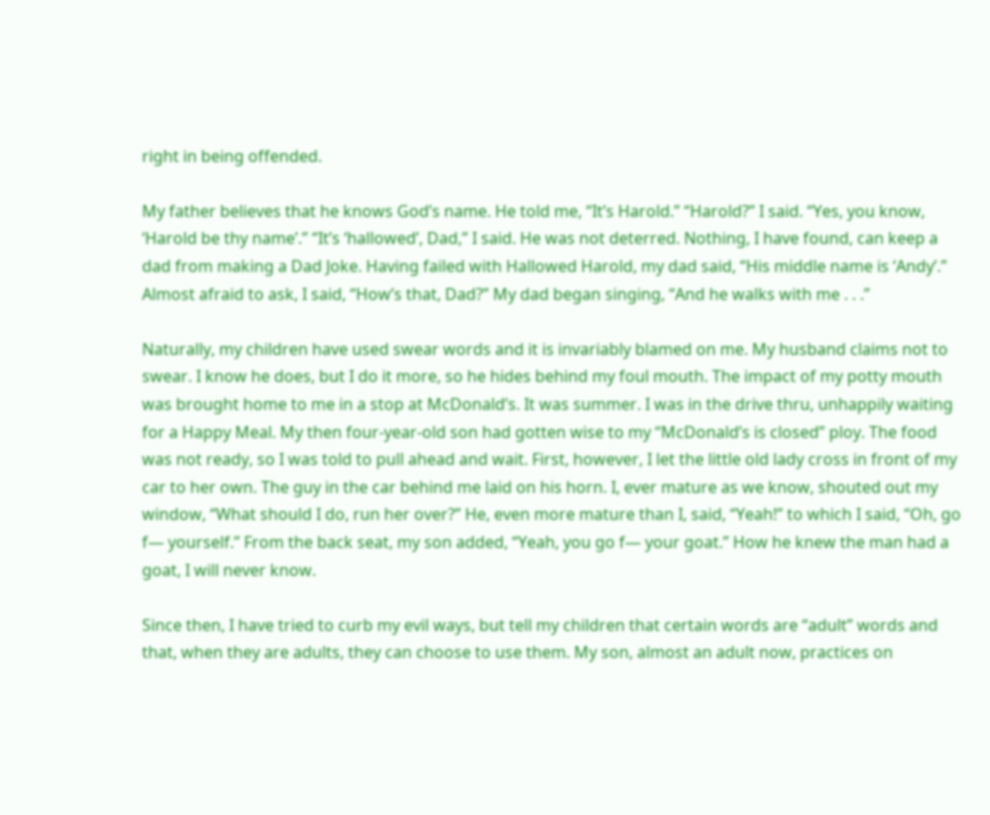right in being offended.

My father believes that he knows God’s name. He told me, “It’s Harold.” “Harold?” I said. “Yes, you know, ‘Harold be thy name’.” “It’s ‘hallowed’, Dad,” I said. He was not deterred. Nothing, I have found, can keep a dad from making a Dad Joke. Having failed with Hallowed Harold, my dad said, “His middle name is ‘Andy’.” Almost afraid to ask, I said, “How’s that, Dad?” My dad began singing, “And he walks with me . . .”

Naturally, my children have used swear words and it is invariably blamed on me. My husband claims not to swear. I know he does, but I do it more, so he hides behind my foul mouth. The impact of my potty mouth was brought home to me in a stop at McDonald’s. It was summer. I was in the drive thru, unhappily waiting for a Happy Meal. My then four-year-old son had gotten wise to my “McDonald’s is closed” ploy. The food was not ready, so I was told to pull ahead and wait. First, however, I let the little old lady cross in front of my car to her own. The guy in the car behind me laid on his horn. I, ever mature as we know, shouted out my window, “What should I do, run her over?” He, even more mature than I, said, “Yeah!” to which I said, “Oh, go f— yourself.” From the back seat, my son added, “Yeah, you go f— your goat.” How he knew the man had a goat, I will never know.

Since then, I have tried to curb my evil ways, but tell my children that certain words are “adult” words and that, when they are adults, they can choose to use them. My son, almost an adult now, practices on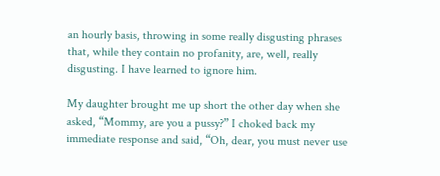an hourly basis, throwing in some really disgusting phrases that, while they contain no profanity, are, well, really disgusting. I have learned to ignore him.

My daughter brought me up short the other day when she asked, “Mommy, are you a pussy?” I choked back my immediate response and said, “Oh, dear, you must never use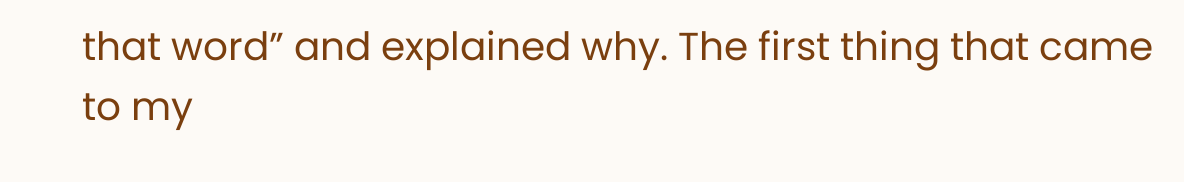that word” and explained why. The first thing that came to my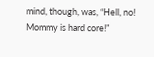mind, though, was, “Hell, no! Mommy is hard core!”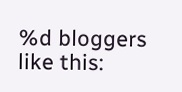%d bloggers like this: